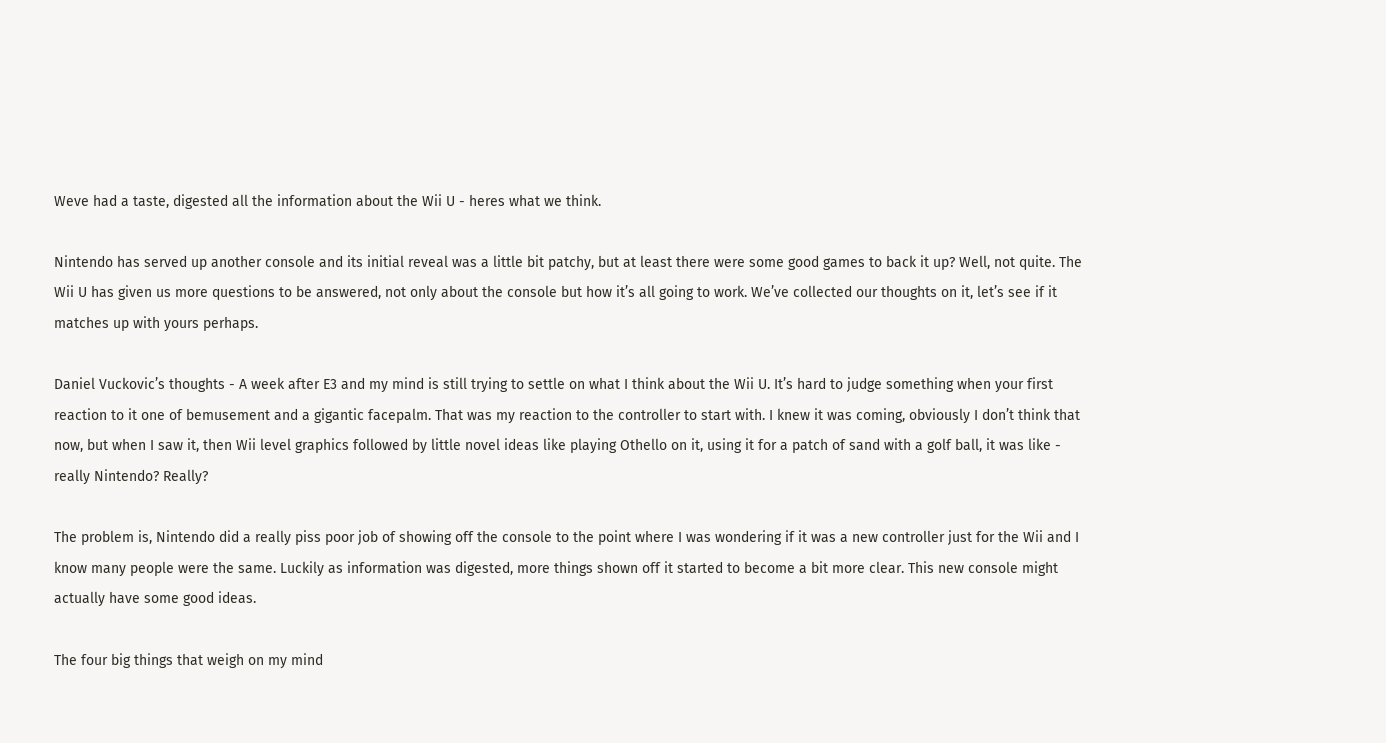Weve had a taste, digested all the information about the Wii U - heres what we think.

Nintendo has served up another console and its initial reveal was a little bit patchy, but at least there were some good games to back it up? Well, not quite. The Wii U has given us more questions to be answered, not only about the console but how it’s all going to work. We’ve collected our thoughts on it, let’s see if it matches up with yours perhaps.

Daniel Vuckovic’s thoughts - A week after E3 and my mind is still trying to settle on what I think about the Wii U. It’s hard to judge something when your first reaction to it one of bemusement and a gigantic facepalm. That was my reaction to the controller to start with. I knew it was coming, obviously I don’t think that now, but when I saw it, then Wii level graphics followed by little novel ideas like playing Othello on it, using it for a patch of sand with a golf ball, it was like - really Nintendo? Really?

The problem is, Nintendo did a really piss poor job of showing off the console to the point where I was wondering if it was a new controller just for the Wii and I know many people were the same. Luckily as information was digested, more things shown off it started to become a bit more clear. This new console might actually have some good ideas.

The four big things that weigh on my mind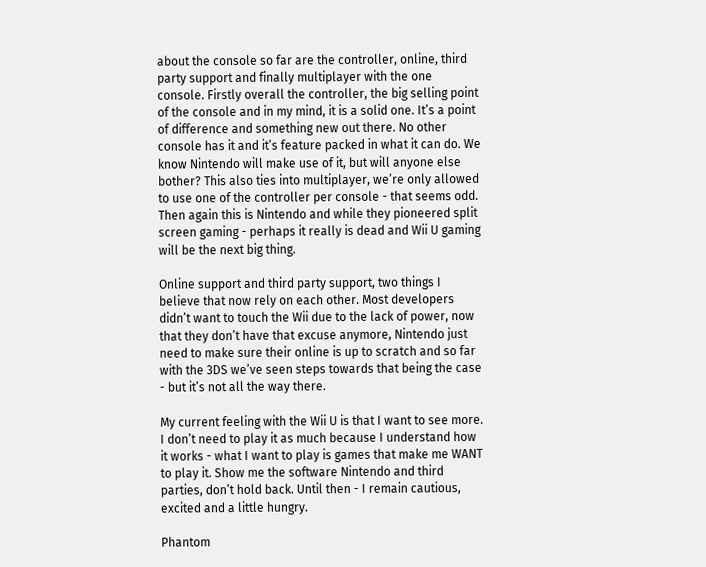about the console so far are the controller, online, third party support and finally multiplayer with the one console. Firstly overall the controller, the big selling point of the console and in my mind, it is a solid one. It’s a point of difference and something new out there. No other console has it and it’s feature packed in what it can do. We know Nintendo will make use of it, but will anyone else bother? This also ties into multiplayer, we’re only allowed to use one of the controller per console - that seems odd. Then again this is Nintendo and while they pioneered split screen gaming - perhaps it really is dead and Wii U gaming will be the next big thing.

Online support and third party support, two things I believe that now rely on each other. Most developers didn’t want to touch the Wii due to the lack of power, now that they don’t have that excuse anymore, Nintendo just need to make sure their online is up to scratch and so far with the 3DS we’ve seen steps towards that being the case - but it’s not all the way there.

My current feeling with the Wii U is that I want to see more. I don’t need to play it as much because I understand how it works - what I want to play is games that make me WANT to play it. Show me the software Nintendo and third parties, don’t hold back. Until then - I remain cautious, excited and a little hungry.

Phantom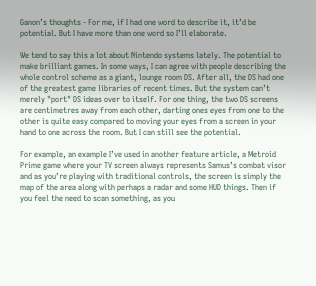Ganon’s thoughts - For me, if I had one word to describe it, it’d be potential. But I have more than one word so I’ll elaborate.

We tend to say this a lot about Nintendo systems lately. The potential to make brilliant games. In some ways, I can agree with people describing the whole control scheme as a giant, lounge room DS. After all, the DS had one of the greatest game libraries of recent times. But the system can’t merely "port" DS ideas over to itself. For one thing, the two DS screens are centimetres away from each other, darting ones eyes from one to the other is quite easy compared to moving your eyes from a screen in your hand to one across the room. But I can still see the potential.

For example, an example I’ve used in another feature article, a Metroid Prime game where your TV screen always represents Samus’s combat visor and as you’re playing with traditional controls, the screen is simply the map of the area along with perhaps a radar and some HUD things. Then if you feel the need to scan something, as you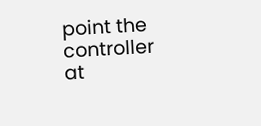point the controller at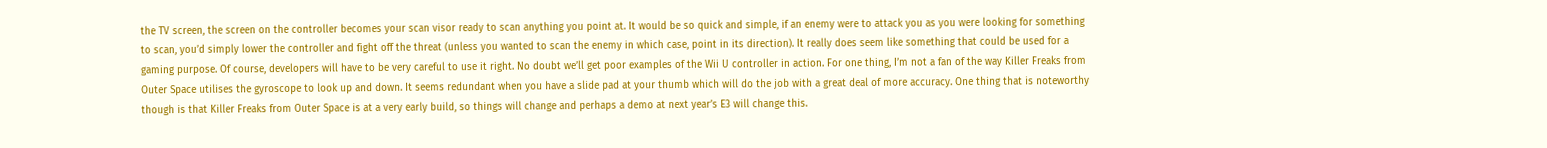the TV screen, the screen on the controller becomes your scan visor ready to scan anything you point at. It would be so quick and simple, if an enemy were to attack you as you were looking for something to scan, you’d simply lower the controller and fight off the threat (unless you wanted to scan the enemy in which case, point in its direction). It really does seem like something that could be used for a gaming purpose. Of course, developers will have to be very careful to use it right. No doubt we’ll get poor examples of the Wii U controller in action. For one thing, I’m not a fan of the way Killer Freaks from Outer Space utilises the gyroscope to look up and down. It seems redundant when you have a slide pad at your thumb which will do the job with a great deal of more accuracy. One thing that is noteworthy though is that Killer Freaks from Outer Space is at a very early build, so things will change and perhaps a demo at next year’s E3 will change this.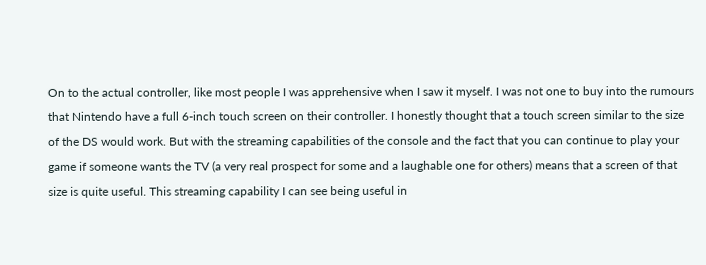On to the actual controller, like most people I was apprehensive when I saw it myself. I was not one to buy into the rumours that Nintendo have a full 6-inch touch screen on their controller. I honestly thought that a touch screen similar to the size of the DS would work. But with the streaming capabilities of the console and the fact that you can continue to play your game if someone wants the TV (a very real prospect for some and a laughable one for others) means that a screen of that size is quite useful. This streaming capability I can see being useful in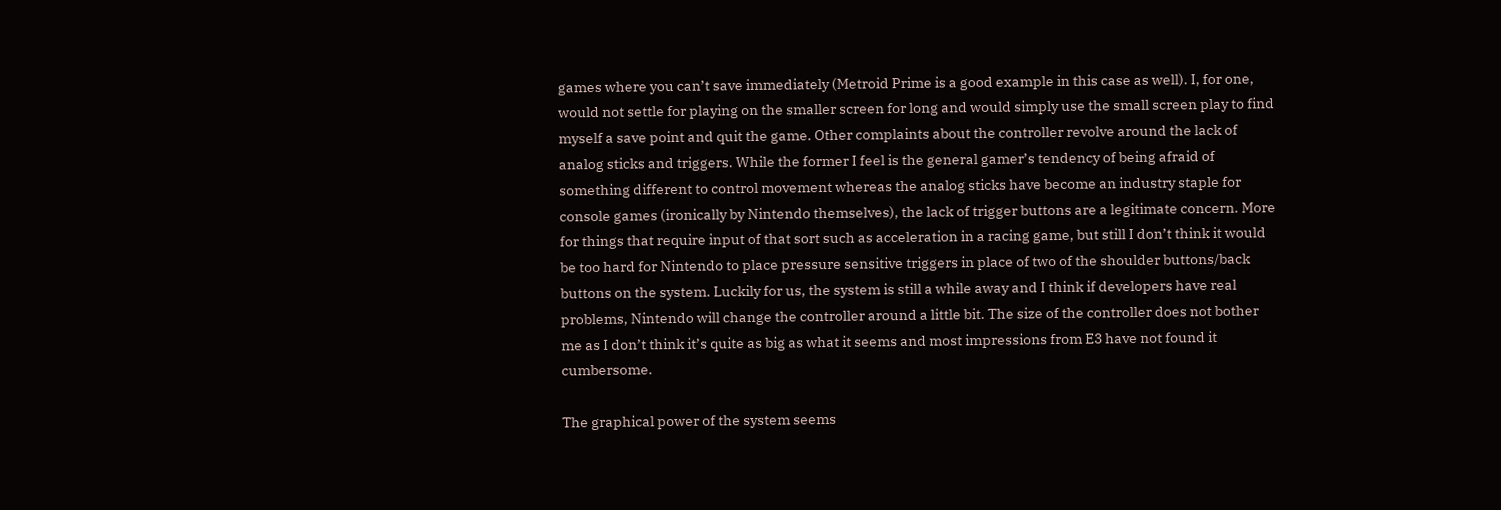games where you can’t save immediately (Metroid Prime is a good example in this case as well). I, for one, would not settle for playing on the smaller screen for long and would simply use the small screen play to find myself a save point and quit the game. Other complaints about the controller revolve around the lack of analog sticks and triggers. While the former I feel is the general gamer’s tendency of being afraid of something different to control movement whereas the analog sticks have become an industry staple for console games (ironically by Nintendo themselves), the lack of trigger buttons are a legitimate concern. More for things that require input of that sort such as acceleration in a racing game, but still I don’t think it would be too hard for Nintendo to place pressure sensitive triggers in place of two of the shoulder buttons/back buttons on the system. Luckily for us, the system is still a while away and I think if developers have real problems, Nintendo will change the controller around a little bit. The size of the controller does not bother me as I don’t think it’s quite as big as what it seems and most impressions from E3 have not found it cumbersome.

The graphical power of the system seems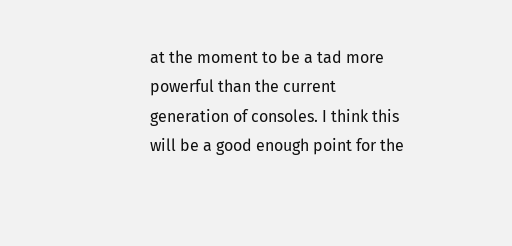at the moment to be a tad more powerful than the current generation of consoles. I think this will be a good enough point for the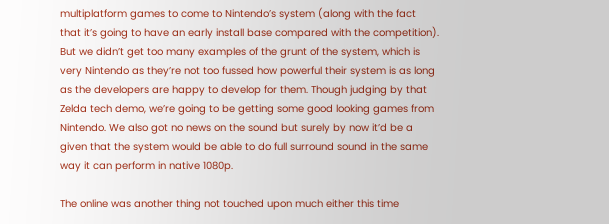multiplatform games to come to Nintendo’s system (along with the fact that it’s going to have an early install base compared with the competition). But we didn’t get too many examples of the grunt of the system, which is very Nintendo as they’re not too fussed how powerful their system is as long as the developers are happy to develop for them. Though judging by that Zelda tech demo, we’re going to be getting some good looking games from Nintendo. We also got no news on the sound but surely by now it’d be a given that the system would be able to do full surround sound in the same way it can perform in native 1080p.

The online was another thing not touched upon much either this time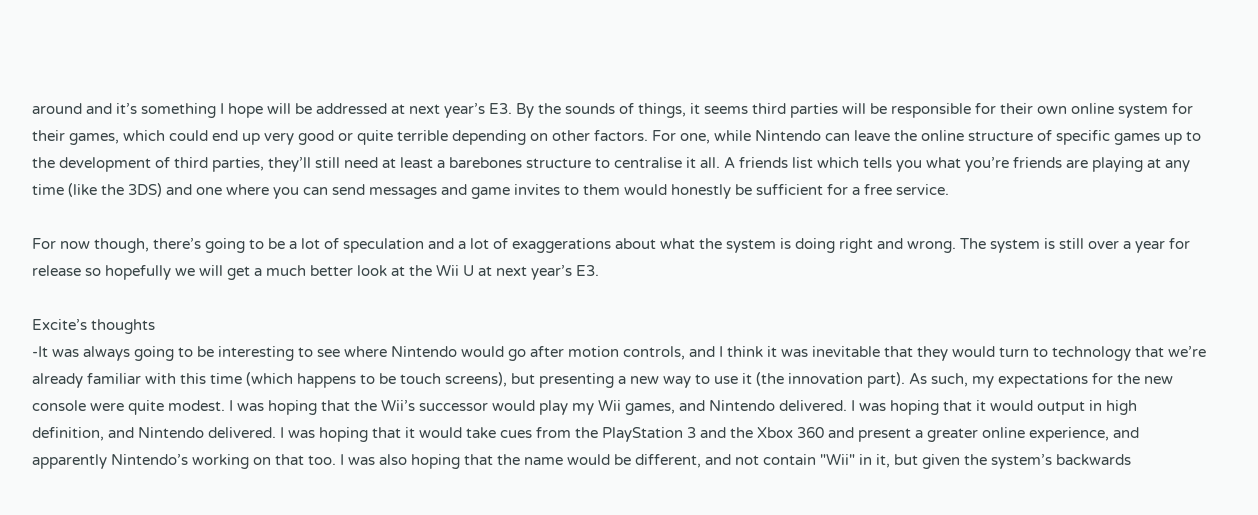around and it’s something I hope will be addressed at next year’s E3. By the sounds of things, it seems third parties will be responsible for their own online system for their games, which could end up very good or quite terrible depending on other factors. For one, while Nintendo can leave the online structure of specific games up to the development of third parties, they’ll still need at least a barebones structure to centralise it all. A friends list which tells you what you’re friends are playing at any time (like the 3DS) and one where you can send messages and game invites to them would honestly be sufficient for a free service.

For now though, there’s going to be a lot of speculation and a lot of exaggerations about what the system is doing right and wrong. The system is still over a year for release so hopefully we will get a much better look at the Wii U at next year’s E3.

Excite’s thoughts
-It was always going to be interesting to see where Nintendo would go after motion controls, and I think it was inevitable that they would turn to technology that we’re already familiar with this time (which happens to be touch screens), but presenting a new way to use it (the innovation part). As such, my expectations for the new console were quite modest. I was hoping that the Wii’s successor would play my Wii games, and Nintendo delivered. I was hoping that it would output in high definition, and Nintendo delivered. I was hoping that it would take cues from the PlayStation 3 and the Xbox 360 and present a greater online experience, and apparently Nintendo’s working on that too. I was also hoping that the name would be different, and not contain "Wii" in it, but given the system’s backwards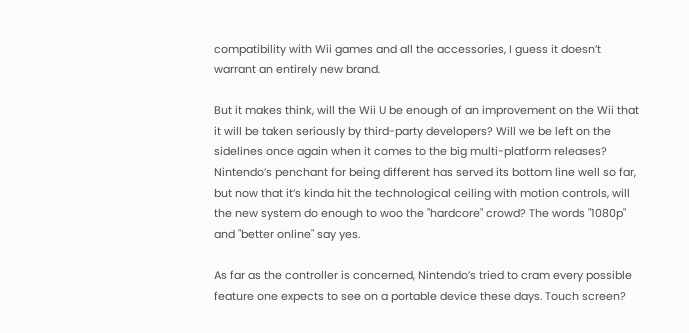compatibility with Wii games and all the accessories, I guess it doesn’t warrant an entirely new brand.

But it makes think, will the Wii U be enough of an improvement on the Wii that it will be taken seriously by third-party developers? Will we be left on the sidelines once again when it comes to the big multi-platform releases? Nintendo’s penchant for being different has served its bottom line well so far, but now that it’s kinda hit the technological ceiling with motion controls, will the new system do enough to woo the "hardcore" crowd? The words "1080p" and "better online" say yes.

As far as the controller is concerned, Nintendo’s tried to cram every possible feature one expects to see on a portable device these days. Touch screen?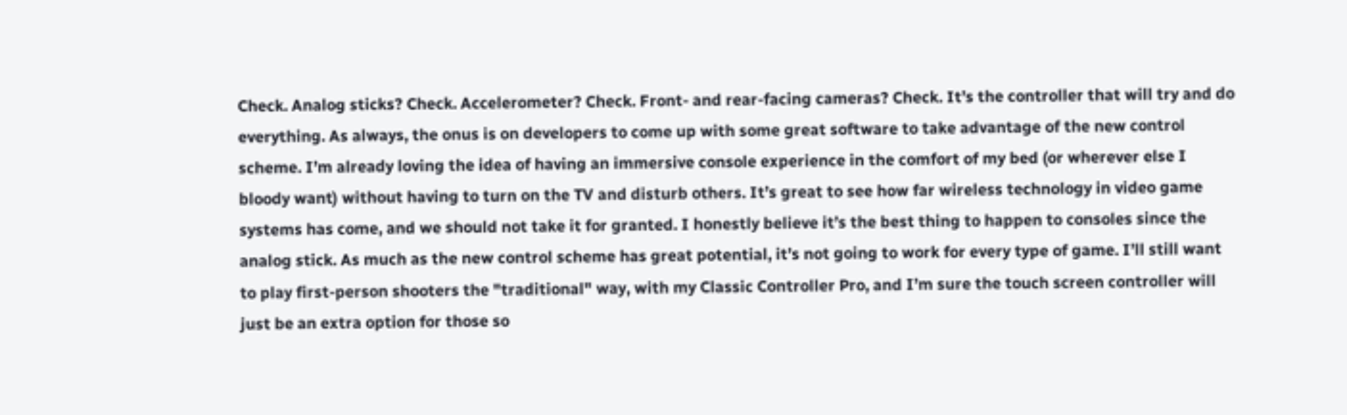Check. Analog sticks? Check. Accelerometer? Check. Front- and rear-facing cameras? Check. It’s the controller that will try and do everything. As always, the onus is on developers to come up with some great software to take advantage of the new control scheme. I’m already loving the idea of having an immersive console experience in the comfort of my bed (or wherever else I bloody want) without having to turn on the TV and disturb others. It’s great to see how far wireless technology in video game systems has come, and we should not take it for granted. I honestly believe it’s the best thing to happen to consoles since the analog stick. As much as the new control scheme has great potential, it’s not going to work for every type of game. I’ll still want to play first-person shooters the "traditional" way, with my Classic Controller Pro, and I’m sure the touch screen controller will just be an extra option for those so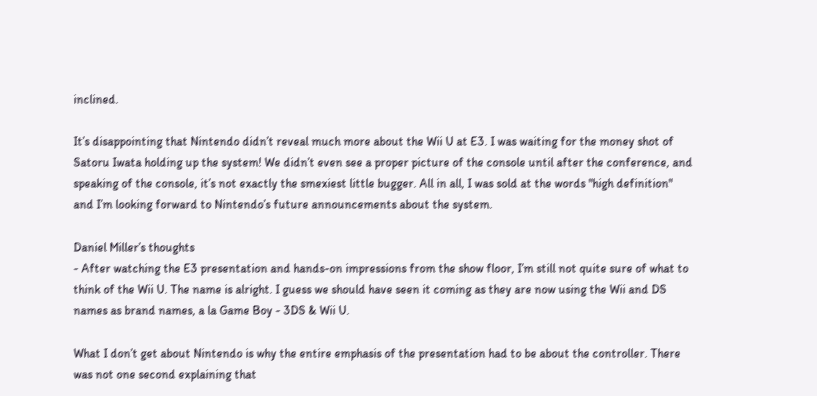inclined.

It’s disappointing that Nintendo didn’t reveal much more about the Wii U at E3. I was waiting for the money shot of Satoru Iwata holding up the system! We didn’t even see a proper picture of the console until after the conference, and speaking of the console, it’s not exactly the smexiest little bugger. All in all, I was sold at the words "high definition" and I’m looking forward to Nintendo’s future announcements about the system.

Daniel Miller’s thoughts
- After watching the E3 presentation and hands-on impressions from the show floor, I’m still not quite sure of what to think of the Wii U. The name is alright. I guess we should have seen it coming as they are now using the Wii and DS names as brand names, a la Game Boy - 3DS & Wii U.

What I don’t get about Nintendo is why the entire emphasis of the presentation had to be about the controller. There was not one second explaining that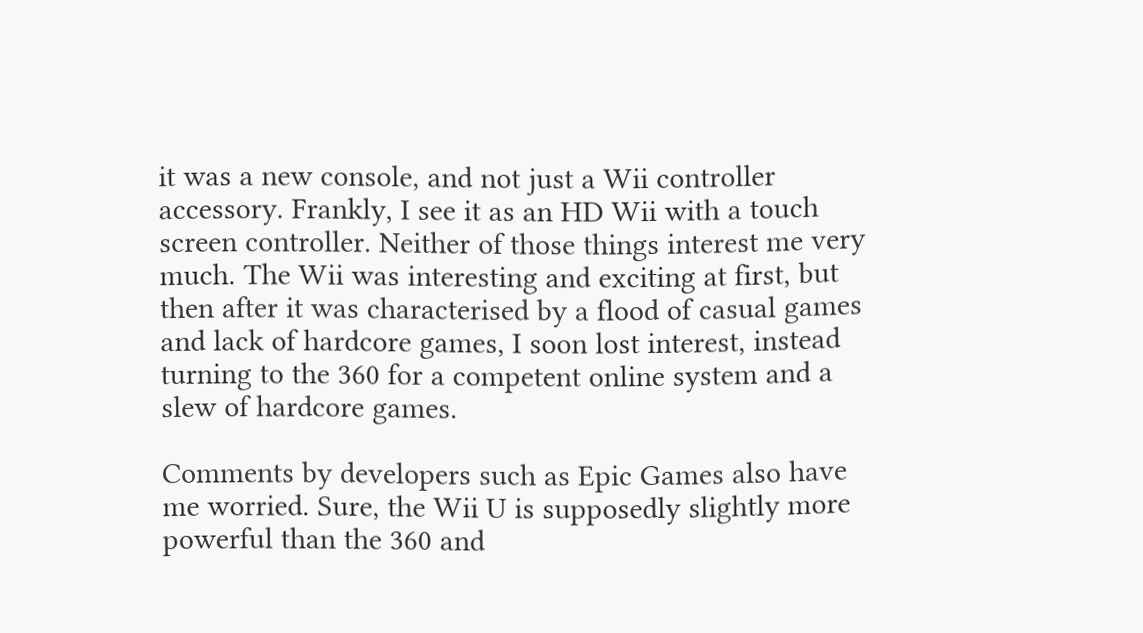it was a new console, and not just a Wii controller accessory. Frankly, I see it as an HD Wii with a touch screen controller. Neither of those things interest me very much. The Wii was interesting and exciting at first, but then after it was characterised by a flood of casual games and lack of hardcore games, I soon lost interest, instead turning to the 360 for a competent online system and a slew of hardcore games.

Comments by developers such as Epic Games also have me worried. Sure, the Wii U is supposedly slightly more powerful than the 360 and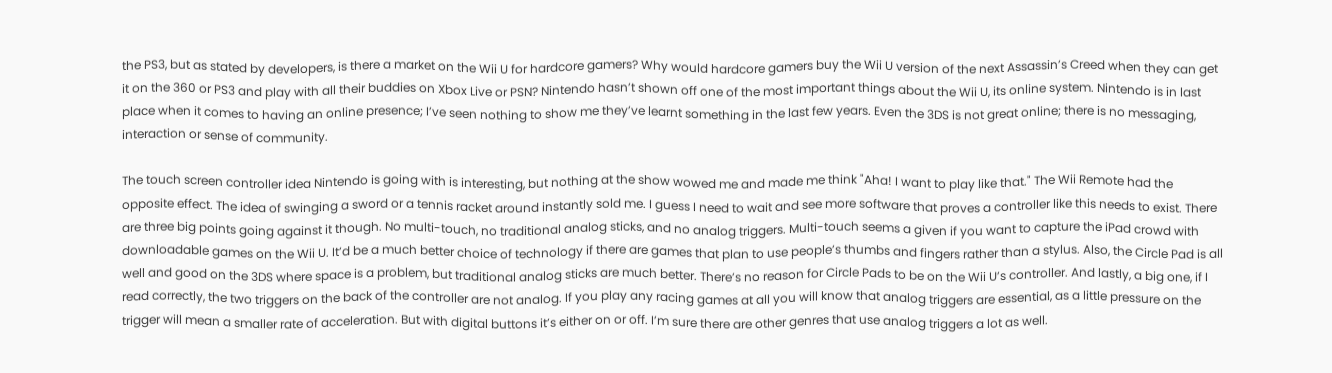the PS3, but as stated by developers, is there a market on the Wii U for hardcore gamers? Why would hardcore gamers buy the Wii U version of the next Assassin’s Creed when they can get it on the 360 or PS3 and play with all their buddies on Xbox Live or PSN? Nintendo hasn’t shown off one of the most important things about the Wii U, its online system. Nintendo is in last place when it comes to having an online presence; I’ve seen nothing to show me they’ve learnt something in the last few years. Even the 3DS is not great online; there is no messaging, interaction or sense of community.

The touch screen controller idea Nintendo is going with is interesting, but nothing at the show wowed me and made me think "Aha! I want to play like that." The Wii Remote had the opposite effect. The idea of swinging a sword or a tennis racket around instantly sold me. I guess I need to wait and see more software that proves a controller like this needs to exist. There are three big points going against it though. No multi-touch, no traditional analog sticks, and no analog triggers. Multi-touch seems a given if you want to capture the iPad crowd with downloadable games on the Wii U. It’d be a much better choice of technology if there are games that plan to use people’s thumbs and fingers rather than a stylus. Also, the Circle Pad is all well and good on the 3DS where space is a problem, but traditional analog sticks are much better. There’s no reason for Circle Pads to be on the Wii U’s controller. And lastly, a big one, if I read correctly, the two triggers on the back of the controller are not analog. If you play any racing games at all you will know that analog triggers are essential, as a little pressure on the trigger will mean a smaller rate of acceleration. But with digital buttons it’s either on or off. I’m sure there are other genres that use analog triggers a lot as well.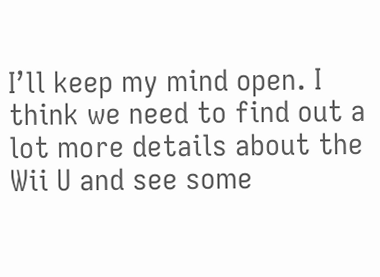I’ll keep my mind open. I think we need to find out a lot more details about the Wii U and see some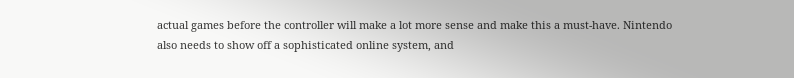actual games before the controller will make a lot more sense and make this a must-have. Nintendo also needs to show off a sophisticated online system, and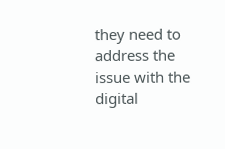they need to address the issue with the digital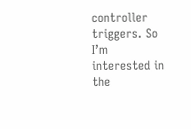controller triggers. So I’m interested in the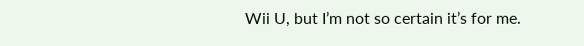Wii U, but I’m not so certain it’s for me.